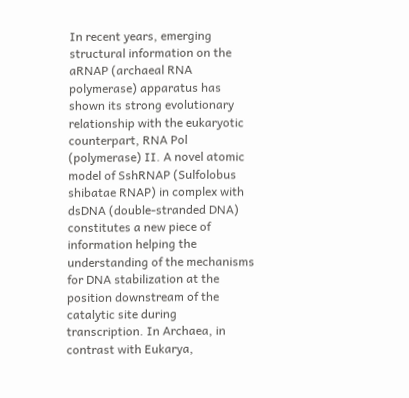In recent years, emerging structural information on the aRNAP (archaeal RNA polymerase) apparatus has shown its strong evolutionary relationship with the eukaryotic counterpart, RNA Pol (polymerase) II. A novel atomic model of SshRNAP (Sulfolobus shibatae RNAP) in complex with dsDNA (double-stranded DNA) constitutes a new piece of information helping the understanding of the mechanisms for DNA stabilization at the position downstream of the catalytic site during transcription. In Archaea, in contrast with Eukarya,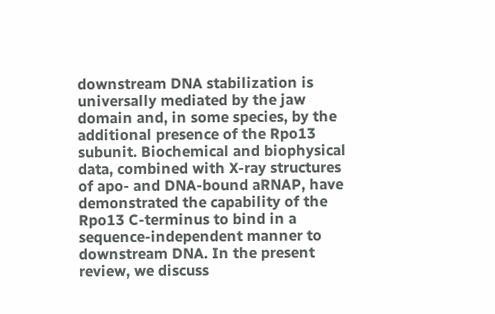downstream DNA stabilization is universally mediated by the jaw domain and, in some species, by the additional presence of the Rpo13 subunit. Biochemical and biophysical data, combined with X-ray structures of apo- and DNA-bound aRNAP, have demonstrated the capability of the Rpo13 C-terminus to bind in a sequence-independent manner to downstream DNA. In the present review, we discuss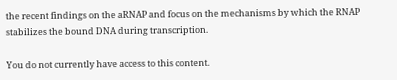the recent findings on the aRNAP and focus on the mechanisms by which the RNAP stabilizes the bound DNA during transcription.

You do not currently have access to this content.